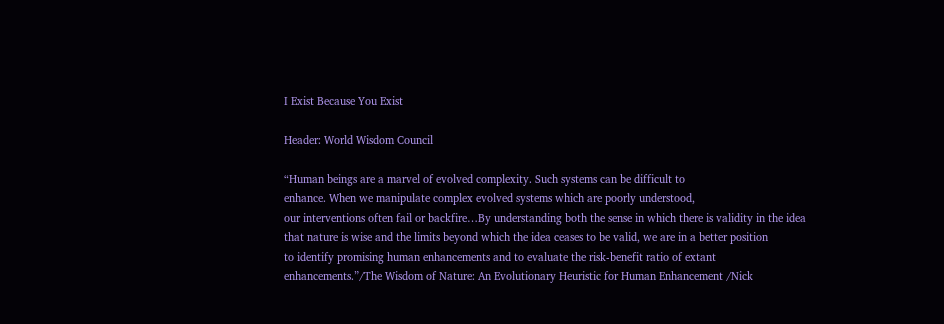I Exist Because You Exist

Header: World Wisdom Council

“Human beings are a marvel of evolved complexity. Such systems can be difficult to
enhance. When we manipulate complex evolved systems which are poorly understood,
our interventions often fail or backfire…By understanding both the sense in which there is validity in the idea that nature is wise and the limits beyond which the idea ceases to be valid, we are in a better position
to identify promising human enhancements and to evaluate the risk-benefit ratio of extant
enhancements.”/The Wisdom of Nature: An Evolutionary Heuristic for Human Enhancement /Nick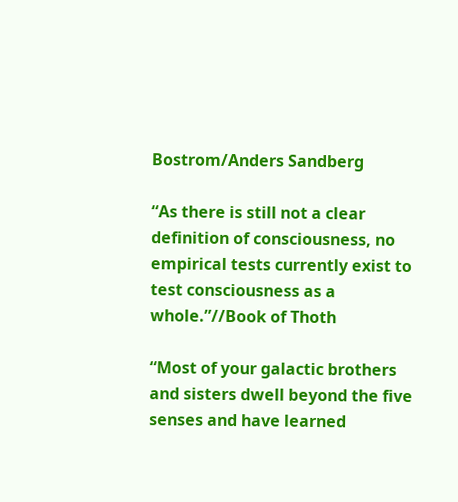Bostrom/Anders Sandberg

“As there is still not a clear definition of consciousness, no empirical tests currently exist to test consciousness as a whole.”//Book of Thoth

“Most of your galactic brothers and sisters dwell beyond the five senses and have learned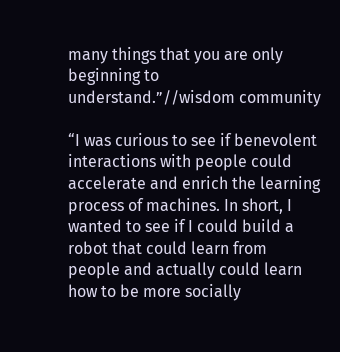many things that you are only beginning to understand.”//wisdom community

“I was curious to see if benevolent interactions with people could accelerate and enrich the learning process of machines. In short, I wanted to see if I could build a robot that could learn from people and actually could learn how to be more socially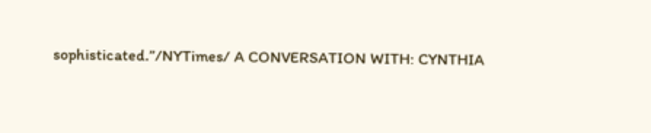sophisticated.”/NYTimes/ A CONVERSATION WITH: CYNTHIA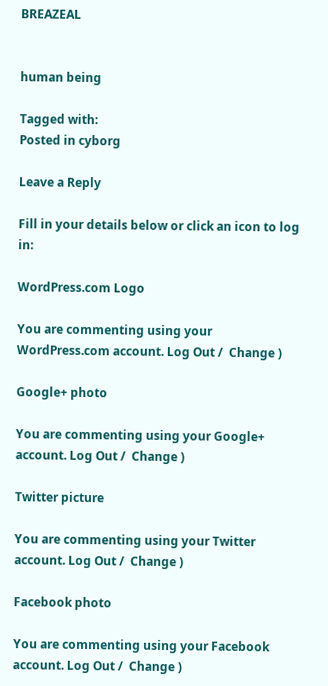BREAZEAL


human being

Tagged with:
Posted in cyborg

Leave a Reply

Fill in your details below or click an icon to log in:

WordPress.com Logo

You are commenting using your WordPress.com account. Log Out /  Change )

Google+ photo

You are commenting using your Google+ account. Log Out /  Change )

Twitter picture

You are commenting using your Twitter account. Log Out /  Change )

Facebook photo

You are commenting using your Facebook account. Log Out /  Change )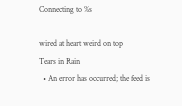Connecting to %s

wired at heart weird on top
Tears in Rain
  • An error has occurred; the feed is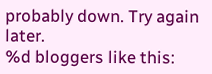probably down. Try again later.
%d bloggers like this: